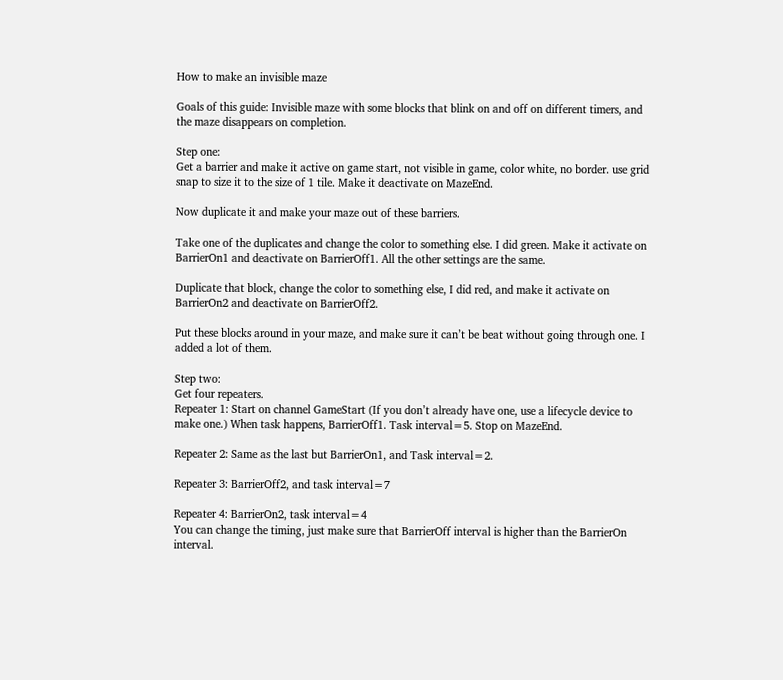How to make an invisible maze

Goals of this guide: Invisible maze with some blocks that blink on and off on different timers, and
the maze disappears on completion.

Step one:
Get a barrier and make it active on game start, not visible in game, color white, no border. use grid snap to size it to the size of 1 tile. Make it deactivate on MazeEnd.

Now duplicate it and make your maze out of these barriers.

Take one of the duplicates and change the color to something else. I did green. Make it activate on BarrierOn1 and deactivate on BarrierOff1. All the other settings are the same.

Duplicate that block, change the color to something else, I did red, and make it activate on BarrierOn2 and deactivate on BarrierOff2.

Put these blocks around in your maze, and make sure it can’t be beat without going through one. I
added a lot of them.

Step two:
Get four repeaters.
Repeater 1: Start on channel GameStart (If you don’t already have one, use a lifecycle device to make one.) When task happens, BarrierOff1. Task interval=5. Stop on MazeEnd.

Repeater 2: Same as the last but BarrierOn1, and Task interval=2.

Repeater 3: BarrierOff2, and task interval=7

Repeater 4: BarrierOn2, task interval=4
You can change the timing, just make sure that BarrierOff interval is higher than the BarrierOn interval.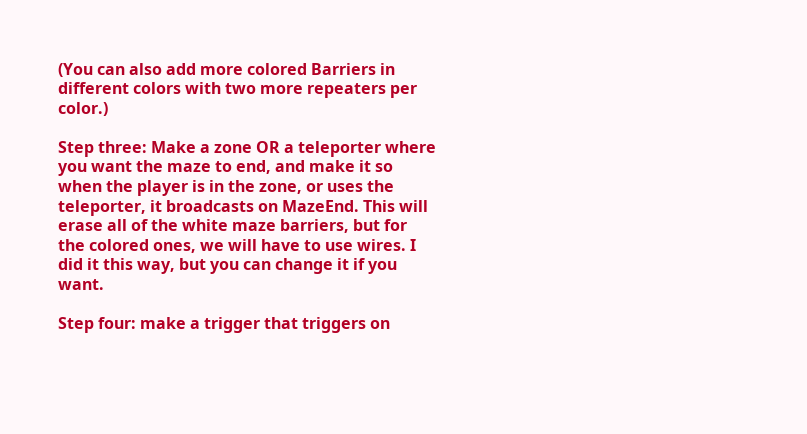(You can also add more colored Barriers in different colors with two more repeaters per color.)

Step three: Make a zone OR a teleporter where you want the maze to end, and make it so when the player is in the zone, or uses the teleporter, it broadcasts on MazeEnd. This will erase all of the white maze barriers, but for the colored ones, we will have to use wires. I did it this way, but you can change it if you want.

Step four: make a trigger that triggers on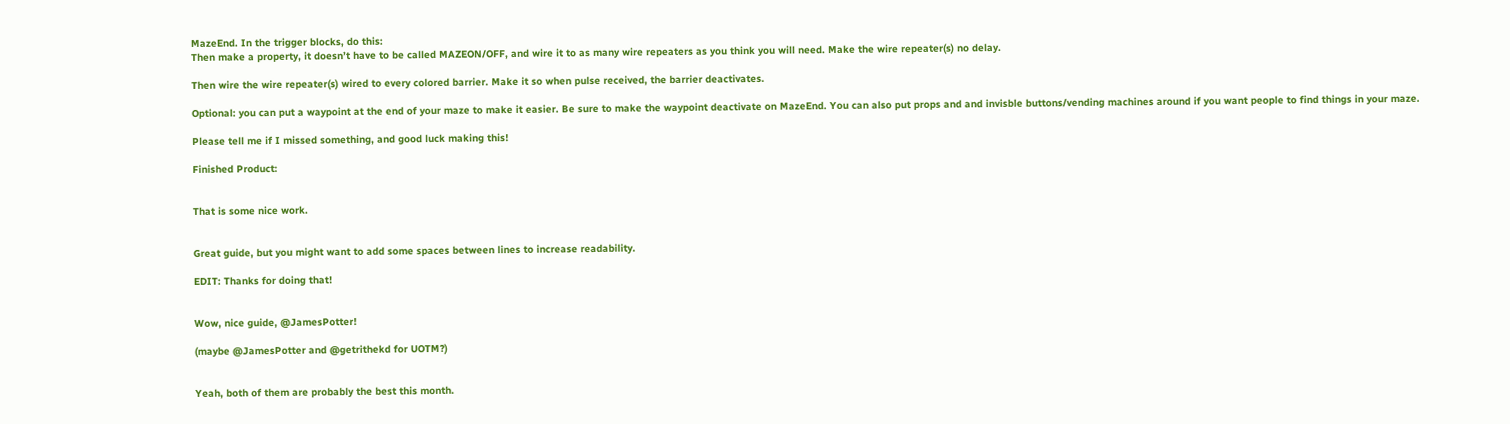MazeEnd. In the trigger blocks, do this:
Then make a property, it doesn’t have to be called MAZEON/OFF, and wire it to as many wire repeaters as you think you will need. Make the wire repeater(s) no delay.

Then wire the wire repeater(s) wired to every colored barrier. Make it so when pulse received, the barrier deactivates.

Optional: you can put a waypoint at the end of your maze to make it easier. Be sure to make the waypoint deactivate on MazeEnd. You can also put props and and invisble buttons/vending machines around if you want people to find things in your maze.

Please tell me if I missed something, and good luck making this!

Finished Product:


That is some nice work.


Great guide, but you might want to add some spaces between lines to increase readability.

EDIT: Thanks for doing that!


Wow, nice guide, @JamesPotter!

(maybe @JamesPotter and @getrithekd for UOTM?)


Yeah, both of them are probably the best this month.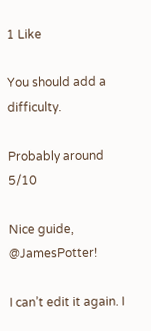1 Like

You should add a difficulty.

Probably around 5/10

Nice guide, @JamesPotter!

I can’t edit it again. I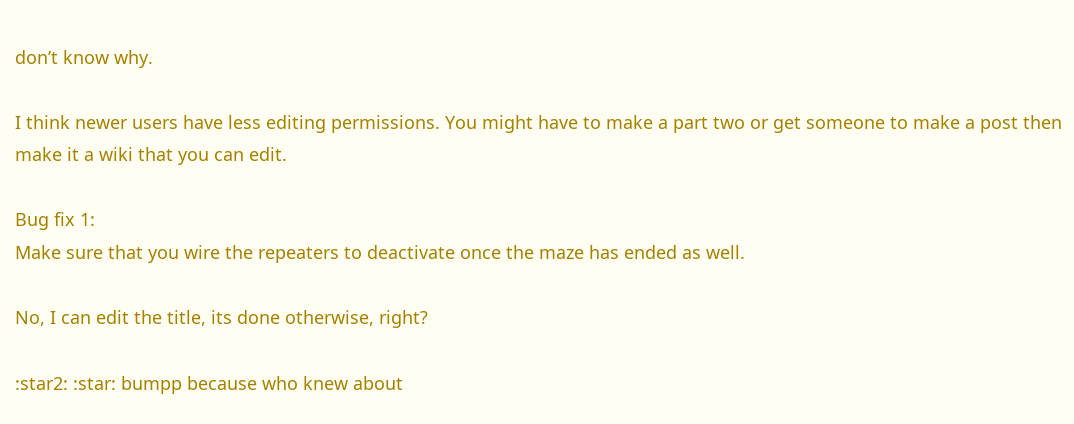don’t know why.

I think newer users have less editing permissions. You might have to make a part two or get someone to make a post then make it a wiki that you can edit.

Bug fix 1:
Make sure that you wire the repeaters to deactivate once the maze has ended as well.

No, I can edit the title, its done otherwise, right?

:star2: :star: bumpp because who knew about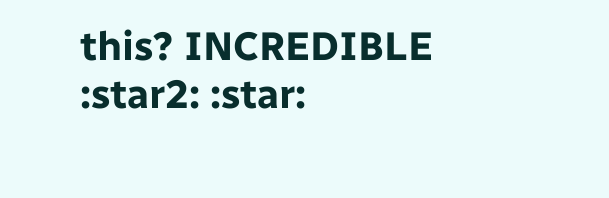this? INCREDIBLE :star2: :star: